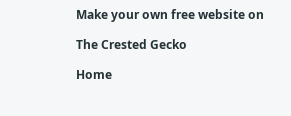Make your own free website on

The Crested Gecko

Home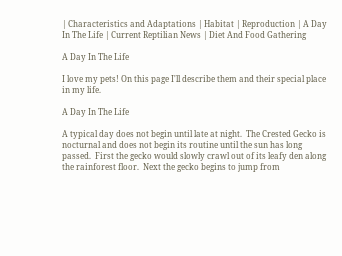| Characteristics and Adaptations | Habitat | Reproduction | A Day In The Life | Current Reptilian News | Diet And Food Gathering

A Day In The Life

I love my pets! On this page I'll describe them and their special place in my life.

A Day In The Life

A typical day does not begin until late at night.  The Crested Gecko is nocturnal and does not begin its routine until the sun has long passed.  First the gecko would slowly crawl out of its leafy den along the rainforest floor.  Next the gecko begins to jump from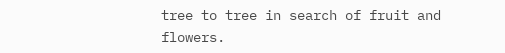tree to tree in search of fruit and flowers.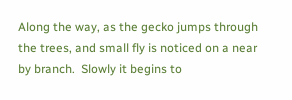Along the way, as the gecko jumps through the trees, and small fly is noticed on a near by branch.  Slowly it begins to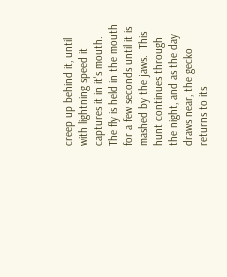creep up behind it, until with lightning speed it captures it in it's mouth.  The fly is held in the mouth for a few seconds until it is mashed by the jaws.  This hunt continues through the night, and as the day draws near, the gecko returns to its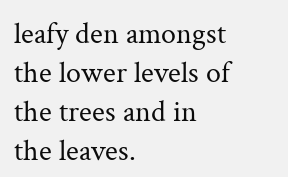leafy den amongst the lower levels of the trees and in the leaves.